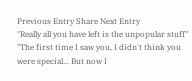Previous Entry Share Next Entry
"Really all you have left is the unpopular stuff"
"The first time I saw you, I didn't think you were special... But now I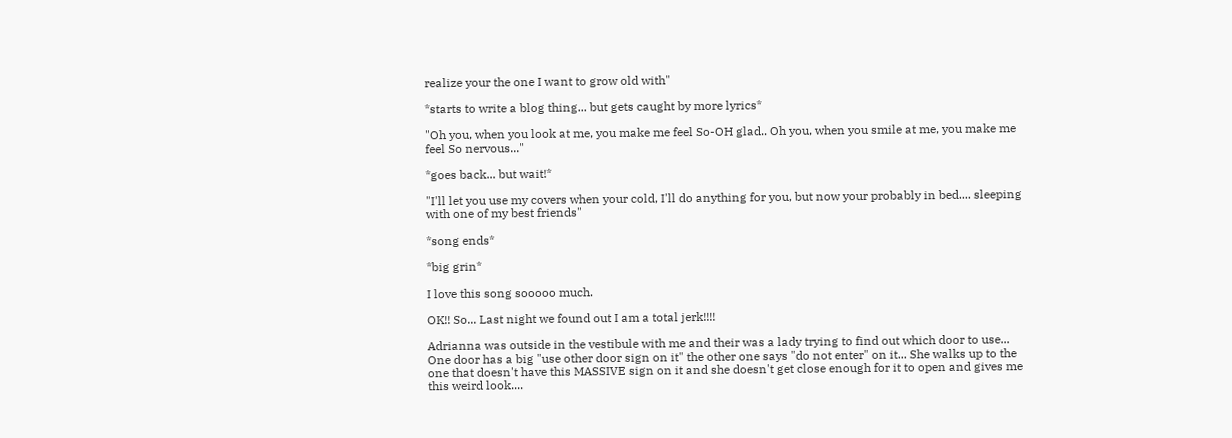realize your the one I want to grow old with"

*starts to write a blog thing... but gets caught by more lyrics*

"Oh you, when you look at me, you make me feel So-OH glad.. Oh you, when you smile at me, you make me feel So nervous..."

*goes back... but wait!*

"I'll let you use my covers when your cold, I'll do anything for you, but now your probably in bed.... sleeping with one of my best friends"

*song ends*

*big grin*

I love this song sooooo much.

OK!! So... Last night we found out I am a total jerk!!!!

Adrianna was outside in the vestibule with me and their was a lady trying to find out which door to use...
One door has a big "use other door sign on it" the other one says "do not enter" on it... She walks up to the one that doesn't have this MASSIVE sign on it and she doesn't get close enough for it to open and gives me this weird look....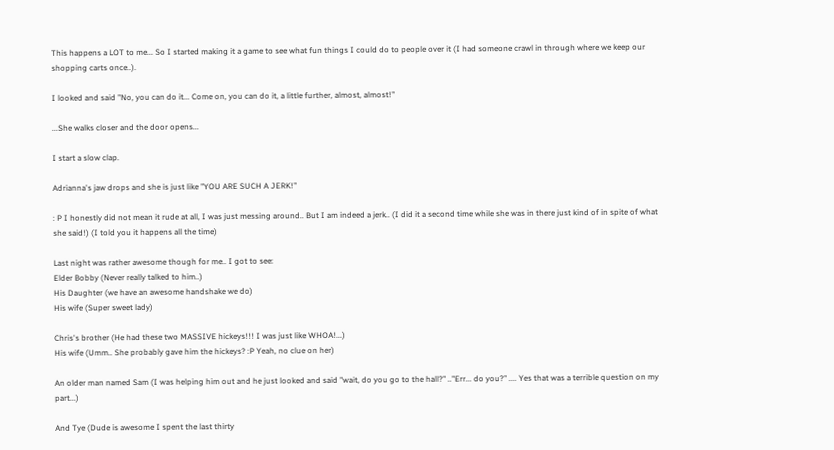This happens a LOT to me... So I started making it a game to see what fun things I could do to people over it (I had someone crawl in through where we keep our shopping carts once..).

I looked and said "No, you can do it... Come on, you can do it, a little further, almost, almost!"

...She walks closer and the door opens...

I start a slow clap.

Adrianna's jaw drops and she is just like "YOU ARE SUCH A JERK!"

: P I honestly did not mean it rude at all, I was just messing around.. But I am indeed a jerk.. (I did it a second time while she was in there just kind of in spite of what she said!) (I told you it happens all the time)

Last night was rather awesome though for me.. I got to see:
Elder Bobby (Never really talked to him..)
His Daughter (we have an awesome handshake we do)
His wife (Super sweet lady)

Chris's brother (He had these two MASSIVE hickeys!!! I was just like WHOA!...)
His wife (Umm.. She probably gave him the hickeys? :P Yeah, no clue on her)

An older man named Sam (I was helping him out and he just looked and said "wait, do you go to the hall?" .."Err... do you?" .... Yes that was a terrible question on my part...)

And Tye (Dude is awesome I spent the last thirty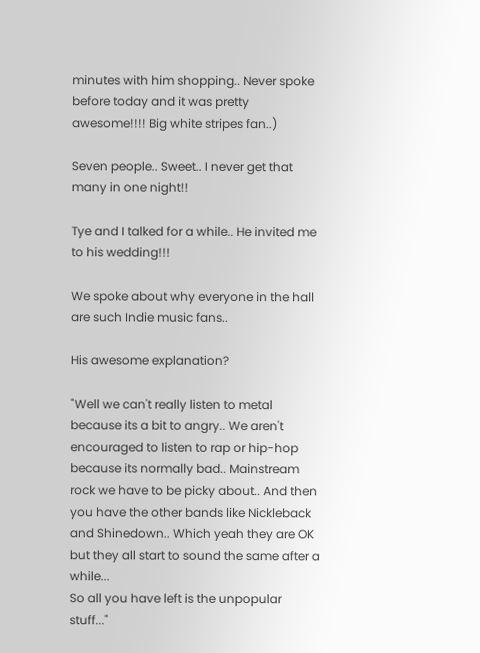minutes with him shopping.. Never spoke before today and it was pretty awesome!!!! Big white stripes fan..)

Seven people.. Sweet.. I never get that many in one night!!

Tye and I talked for a while.. He invited me to his wedding!!!

We spoke about why everyone in the hall are such Indie music fans..

His awesome explanation?

"Well we can't really listen to metal because its a bit to angry.. We aren't encouraged to listen to rap or hip-hop because its normally bad.. Mainstream rock we have to be picky about.. And then you have the other bands like Nickleback and Shinedown.. Which yeah they are OK but they all start to sound the same after a while...
So all you have left is the unpopular stuff..."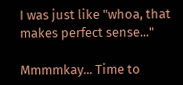I was just like "whoa, that makes perfect sense..."

Mmmmkay... Time to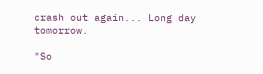crash out again... Long day tomorrow.

"So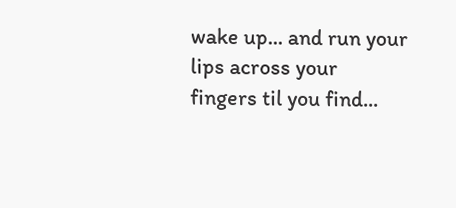wake up... and run your lips across your fingers til you find...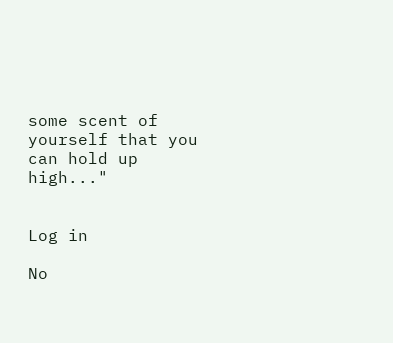some scent of yourself that you can hold up high..."


Log in

No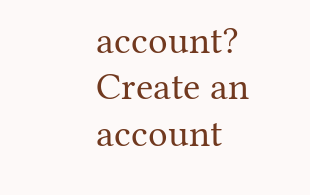account? Create an account